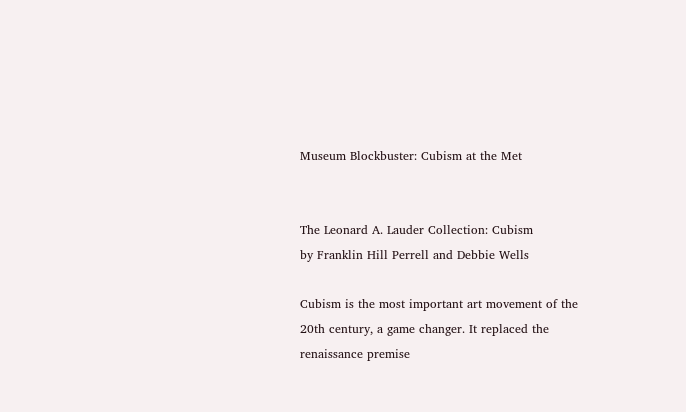Museum Blockbuster: Cubism at the Met


The Leonard A. Lauder Collection: Cubism
by Franklin Hill Perrell and Debbie Wells

Cubism is the most important art movement of the 20th century, a game changer. It replaced the renaissance premise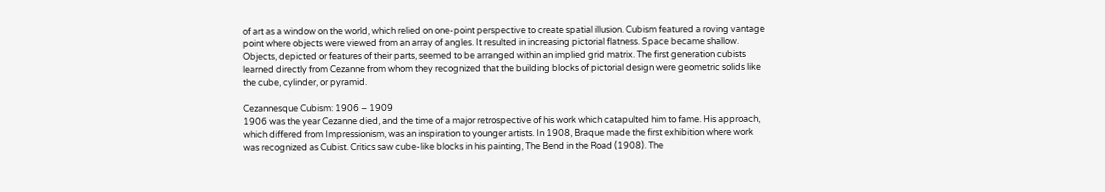of art as a window on the world, which relied on one-point perspective to create spatial illusion. Cubism featured a roving vantage point where objects were viewed from an array of angles. It resulted in increasing pictorial flatness. Space became shallow. Objects, depicted or features of their parts, seemed to be arranged within an implied grid matrix. The first generation cubists learned directly from Cezanne from whom they recognized that the building blocks of pictorial design were geometric solids like the cube, cylinder, or pyramid.

Cezannesque Cubism: 1906 – 1909
1906 was the year Cezanne died, and the time of a major retrospective of his work which catapulted him to fame. His approach, which differed from Impressionism, was an inspiration to younger artists. In 1908, Braque made the first exhibition where work was recognized as Cubist. Critics saw cube-like blocks in his painting, The Bend in the Road (1908). The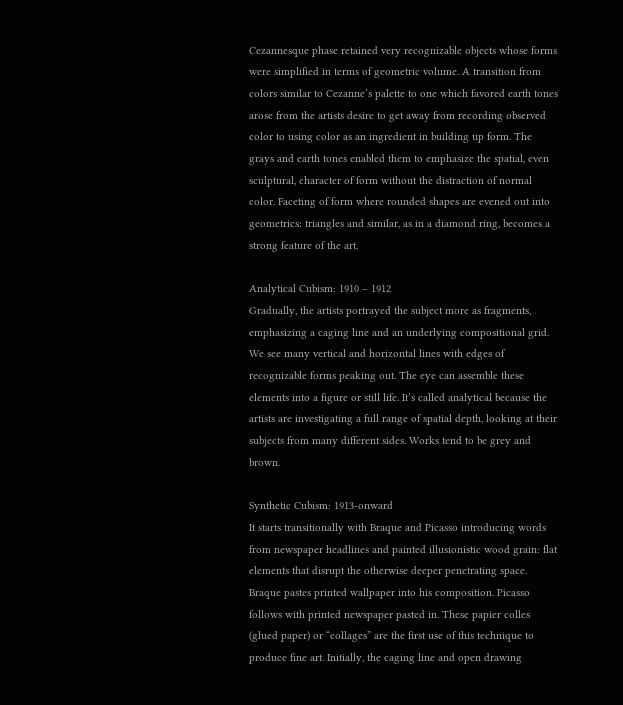Cezannesque phase retained very recognizable objects whose forms were simplified in terms of geometric volume. A transition from colors similar to Cezanne’s palette to one which favored earth tones arose from the artists desire to get away from recording observed color to using color as an ingredient in building up form. The grays and earth tones enabled them to emphasize the spatial, even sculptural, character of form without the distraction of normal color. Faceting of form where rounded shapes are evened out into geometrics: triangles and similar, as in a diamond ring, becomes a strong feature of the art.

Analytical Cubism: 1910 – 1912
Gradually, the artists portrayed the subject more as fragments, emphasizing a caging line and an underlying compositional grid. We see many vertical and horizontal lines with edges of recognizable forms peaking out. The eye can assemble these elements into a figure or still life. It’s called analytical because the artists are investigating a full range of spatial depth, looking at their subjects from many different sides. Works tend to be grey and brown.

Synthetic Cubism: 1913-onward
It starts transitionally with Braque and Picasso introducing words from newspaper headlines and painted illusionistic wood grain: flat elements that disrupt the otherwise deeper penetrating space. Braque pastes printed wallpaper into his composition. Picasso follows with printed newspaper pasted in. These papier colles (glued paper) or “collages” are the first use of this technique to produce fine art. Initially, the caging line and open drawing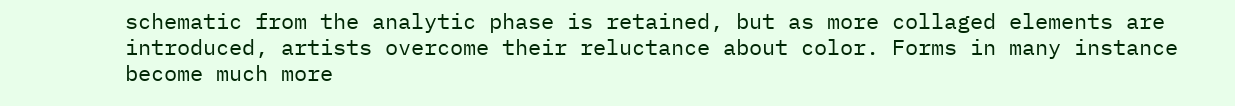schematic from the analytic phase is retained, but as more collaged elements are introduced, artists overcome their reluctance about color. Forms in many instance become much more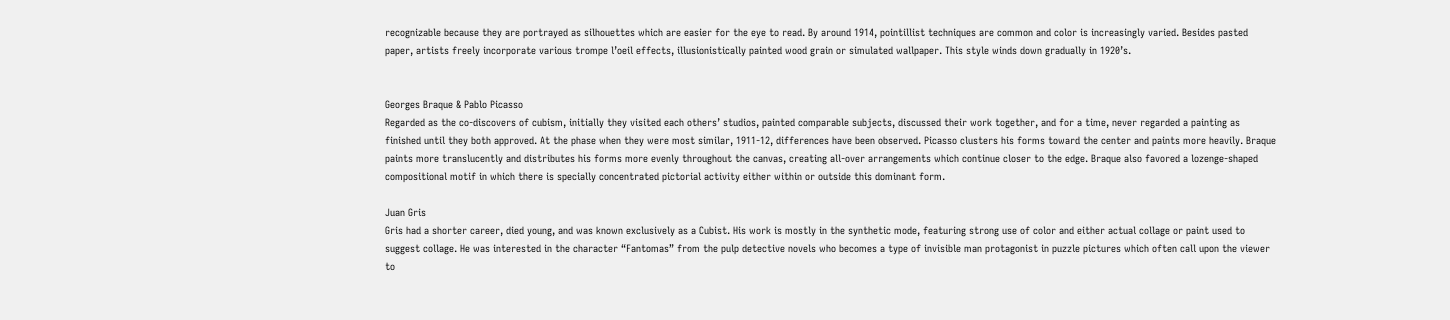recognizable because they are portrayed as silhouettes which are easier for the eye to read. By around 1914, pointillist techniques are common and color is increasingly varied. Besides pasted paper, artists freely incorporate various trompe l’oeil effects, illusionistically painted wood grain or simulated wallpaper. This style winds down gradually in 1920’s.


Georges Braque & Pablo Picasso
Regarded as the co-discovers of cubism, initially they visited each others’ studios, painted comparable subjects, discussed their work together, and for a time, never regarded a painting as finished until they both approved. At the phase when they were most similar, 1911-12, differences have been observed. Picasso clusters his forms toward the center and paints more heavily. Braque paints more translucently and distributes his forms more evenly throughout the canvas, creating all-over arrangements which continue closer to the edge. Braque also favored a lozenge-shaped compositional motif in which there is specially concentrated pictorial activity either within or outside this dominant form.

Juan Gris
Gris had a shorter career, died young, and was known exclusively as a Cubist. His work is mostly in the synthetic mode, featuring strong use of color and either actual collage or paint used to suggest collage. He was interested in the character “Fantomas” from the pulp detective novels who becomes a type of invisible man protagonist in puzzle pictures which often call upon the viewer to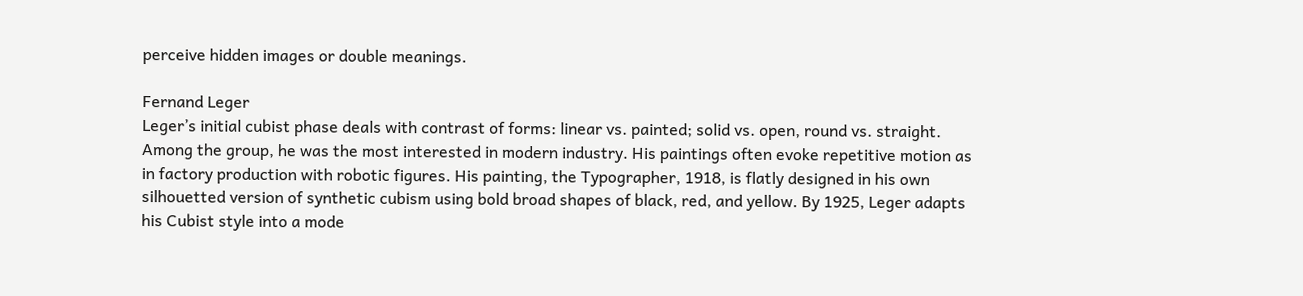perceive hidden images or double meanings.

Fernand Leger
Leger’s initial cubist phase deals with contrast of forms: linear vs. painted; solid vs. open, round vs. straight. Among the group, he was the most interested in modern industry. His paintings often evoke repetitive motion as in factory production with robotic figures. His painting, the Typographer, 1918, is flatly designed in his own silhouetted version of synthetic cubism using bold broad shapes of black, red, and yellow. By 1925, Leger adapts his Cubist style into a mode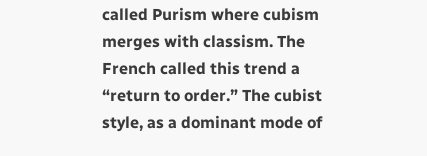called Purism where cubism merges with classism. The French called this trend a “return to order.” The cubist style, as a dominant mode of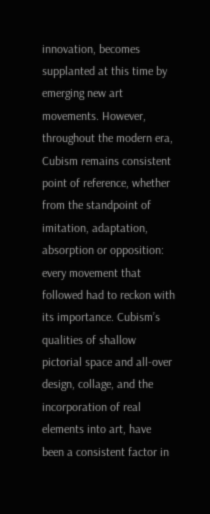innovation, becomes supplanted at this time by emerging new art movements. However, throughout the modern era, Cubism remains consistent point of reference, whether from the standpoint of imitation, adaptation, absorption or opposition: every movement that followed had to reckon with its importance. Cubism’s qualities of shallow pictorial space and all-over design, collage, and the incorporation of real elements into art, have been a consistent factor in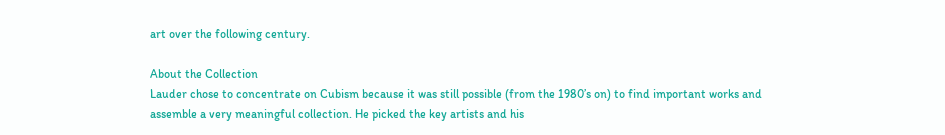art over the following century.

About the Collection
Lauder chose to concentrate on Cubism because it was still possible (from the 1980’s on) to find important works and assemble a very meaningful collection. He picked the key artists and his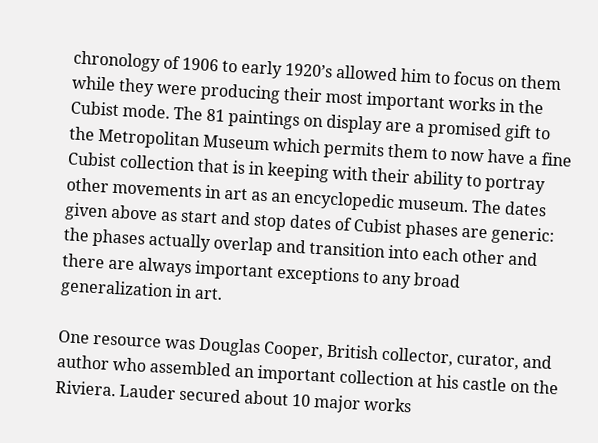chronology of 1906 to early 1920’s allowed him to focus on them while they were producing their most important works in the Cubist mode. The 81 paintings on display are a promised gift to the Metropolitan Museum which permits them to now have a fine Cubist collection that is in keeping with their ability to portray other movements in art as an encyclopedic museum. The dates given above as start and stop dates of Cubist phases are generic: the phases actually overlap and transition into each other and there are always important exceptions to any broad generalization in art.

One resource was Douglas Cooper, British collector, curator, and author who assembled an important collection at his castle on the Riviera. Lauder secured about 10 major works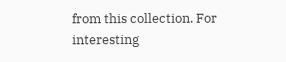from this collection. For interesting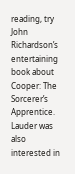reading, try John Richardson’s entertaining book about Cooper: The Sorcerer’s Apprentice. Lauder was also interested in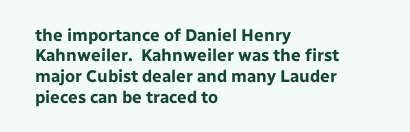the importance of Daniel Henry Kahnweiler.  Kahnweiler was the first major Cubist dealer and many Lauder pieces can be traced to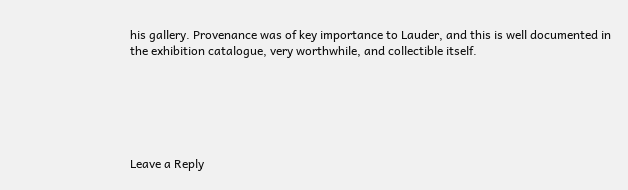his gallery. Provenance was of key importance to Lauder, and this is well documented in the exhibition catalogue, very worthwhile, and collectible itself.






Leave a Reply